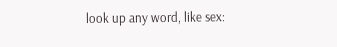look up any word, like sex: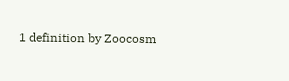1 definition by Zoocosm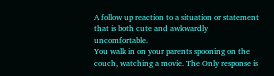A follow up reaction to a situation or statement that is both cute and awkwardly uncomfortable.
You walk in on your parents spooning on the couch, watching a movie. The Only response is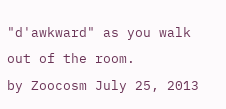"d'awkward" as you walk out of the room.
by Zoocosm July 25, 2013